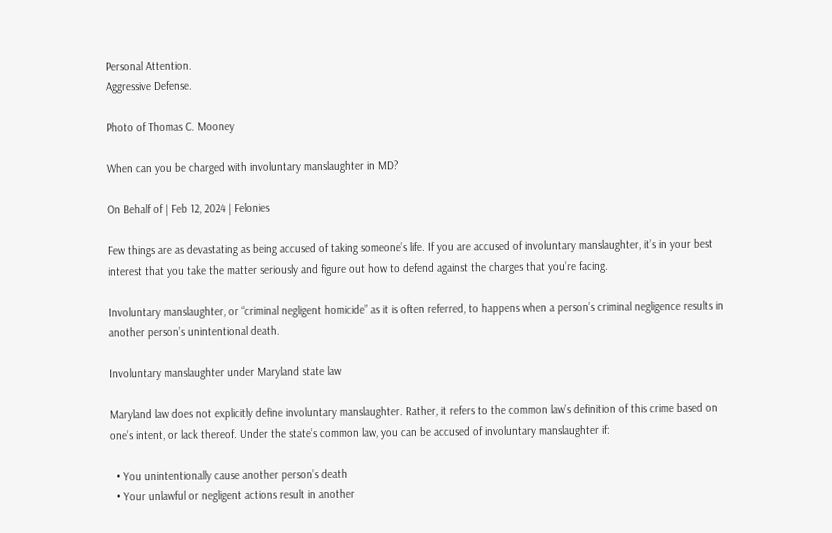Personal Attention.
Aggressive Defense.

Photo of Thomas C. Mooney

When can you be charged with involuntary manslaughter in MD?

On Behalf of | Feb 12, 2024 | Felonies

Few things are as devastating as being accused of taking someone’s life. If you are accused of involuntary manslaughter, it’s in your best interest that you take the matter seriously and figure out how to defend against the charges that you’re facing.

Involuntary manslaughter, or “criminal negligent homicide” as it is often referred, to happens when a person’s criminal negligence results in another person’s unintentional death.

Involuntary manslaughter under Maryland state law

Maryland law does not explicitly define involuntary manslaughter. Rather, it refers to the common law’s definition of this crime based on one’s intent, or lack thereof. Under the state’s common law, you can be accused of involuntary manslaughter if:

  • You unintentionally cause another person’s death
  • Your unlawful or negligent actions result in another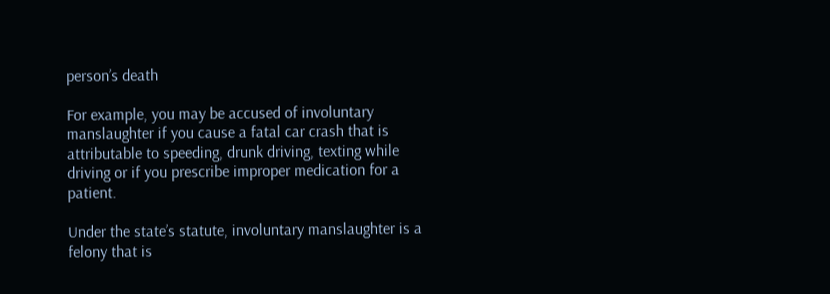person’s death

For example, you may be accused of involuntary manslaughter if you cause a fatal car crash that is attributable to speeding, drunk driving, texting while driving or if you prescribe improper medication for a patient.

Under the state’s statute, involuntary manslaughter is a felony that is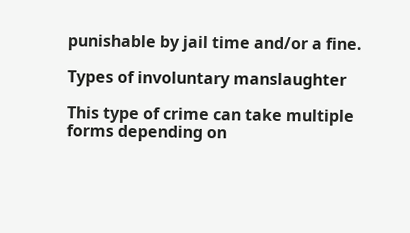punishable by jail time and/or a fine.

Types of involuntary manslaughter

This type of crime can take multiple forms depending on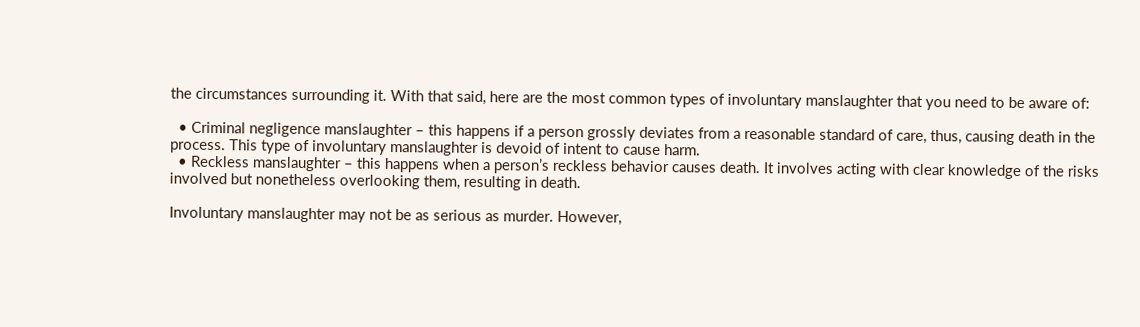the circumstances surrounding it. With that said, here are the most common types of involuntary manslaughter that you need to be aware of:

  • Criminal negligence manslaughter – this happens if a person grossly deviates from a reasonable standard of care, thus, causing death in the process. This type of involuntary manslaughter is devoid of intent to cause harm.
  • Reckless manslaughter – this happens when a person’s reckless behavior causes death. It involves acting with clear knowledge of the risks involved but nonetheless overlooking them, resulting in death.

Involuntary manslaughter may not be as serious as murder. However,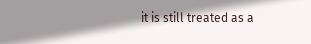it is still treated as a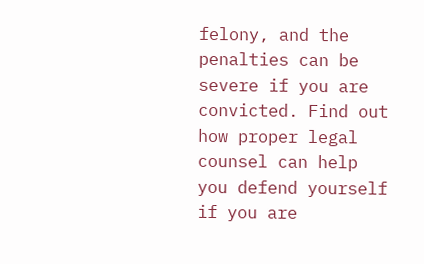felony, and the penalties can be severe if you are convicted. Find out how proper legal counsel can help you defend yourself if you are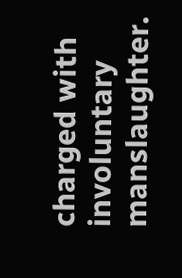charged with involuntary manslaughter.